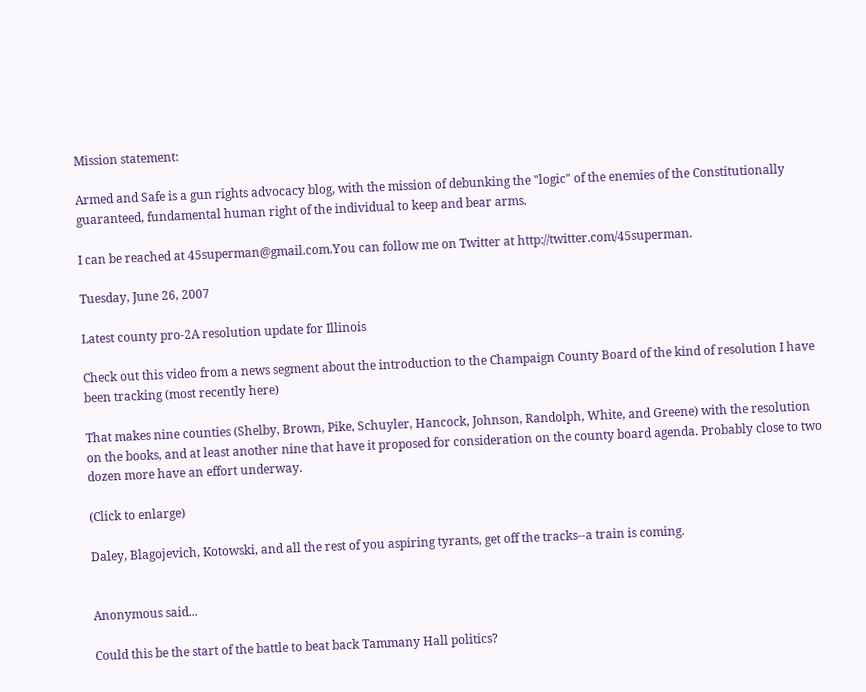Mission statement:

Armed and Safe is a gun rights advocacy blog, with the mission of debunking the "logic" of the enemies of the Constitutionally guaranteed, fundamental human right of the individual to keep and bear arms.

I can be reached at 45superman@gmail.com.You can follow me on Twitter at http://twitter.com/45superman.

Tuesday, June 26, 2007

Latest county pro-2A resolution update for Illinois

Check out this video from a news segment about the introduction to the Champaign County Board of the kind of resolution I have been tracking (most recently here)

That makes nine counties (Shelby, Brown, Pike, Schuyler, Hancock, Johnson, Randolph, White, and Greene) with the resolution on the books, and at least another nine that have it proposed for consideration on the county board agenda. Probably close to two dozen more have an effort underway.

(Click to enlarge)

Daley, Blagojevich, Kotowski, and all the rest of you aspiring tyrants, get off the tracks--a train is coming.


Anonymous said...

Could this be the start of the battle to beat back Tammany Hall politics?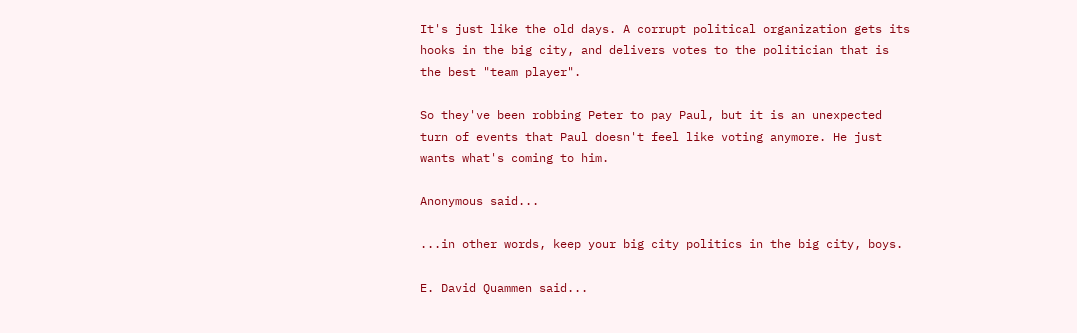It's just like the old days. A corrupt political organization gets its hooks in the big city, and delivers votes to the politician that is the best "team player".

So they've been robbing Peter to pay Paul, but it is an unexpected turn of events that Paul doesn't feel like voting anymore. He just wants what's coming to him.

Anonymous said...

...in other words, keep your big city politics in the big city, boys.

E. David Quammen said...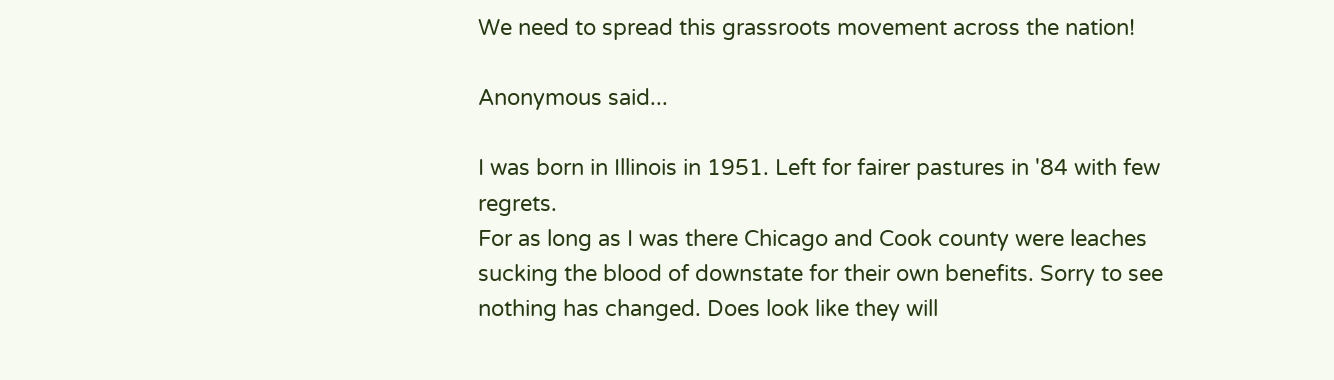We need to spread this grassroots movement across the nation!

Anonymous said...

I was born in Illinois in 1951. Left for fairer pastures in '84 with few regrets.
For as long as I was there Chicago and Cook county were leaches sucking the blood of downstate for their own benefits. Sorry to see nothing has changed. Does look like they will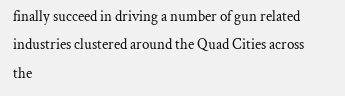finally succeed in driving a number of gun related industries clustered around the Quad Cities across the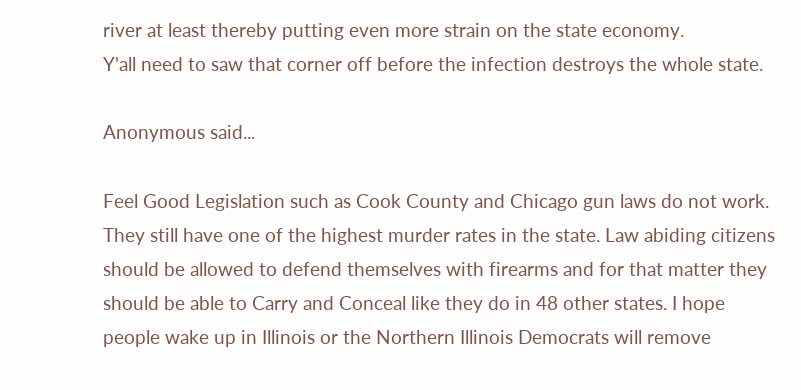river at least thereby putting even more strain on the state economy.
Y'all need to saw that corner off before the infection destroys the whole state.

Anonymous said...

Feel Good Legislation such as Cook County and Chicago gun laws do not work. They still have one of the highest murder rates in the state. Law abiding citizens should be allowed to defend themselves with firearms and for that matter they should be able to Carry and Conceal like they do in 48 other states. I hope people wake up in Illinois or the Northern Illinois Democrats will remove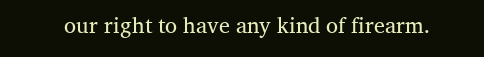our right to have any kind of firearm.